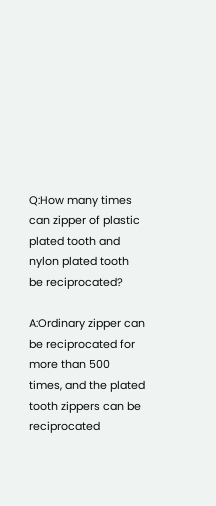Q:How many times can zipper of plastic plated tooth and nylon plated tooth be reciprocated?

A:Ordinary zipper can be reciprocated for more than 500 times, and the plated tooth zippers can be reciprocated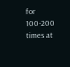for 100-200 times at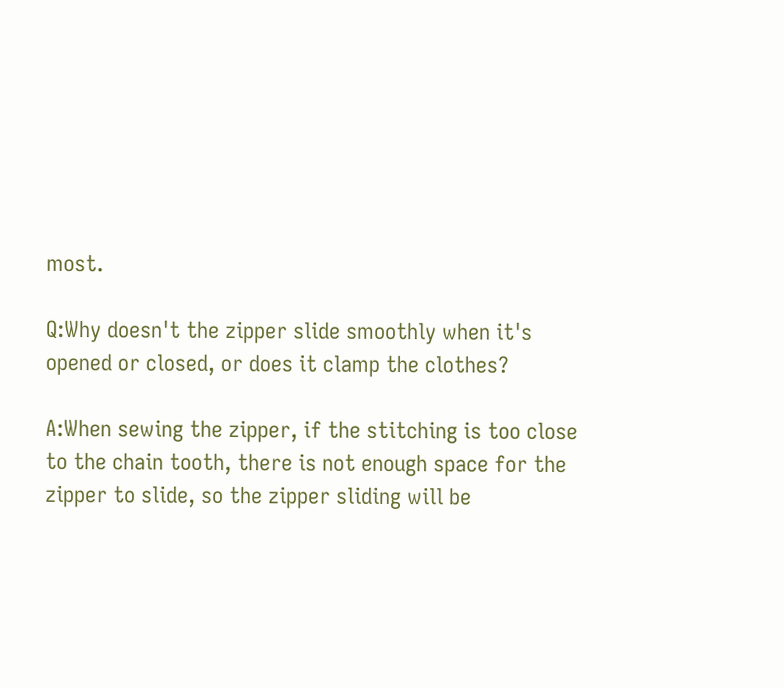most.

Q:Why doesn't the zipper slide smoothly when it's opened or closed, or does it clamp the clothes?

A:When sewing the zipper, if the stitching is too close to the chain tooth, there is not enough space for the zipper to slide, so the zipper sliding will be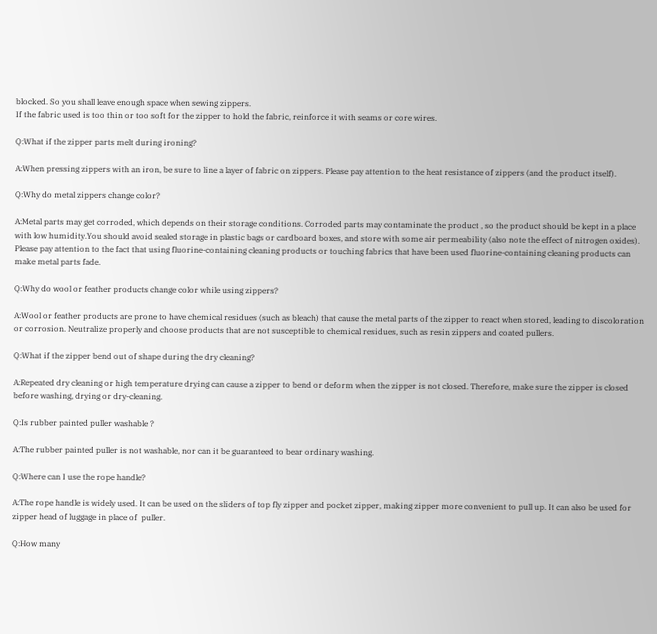blocked. So you shall leave enough space when sewing zippers.
If the fabric used is too thin or too soft for the zipper to hold the fabric, reinforce it with seams or core wires.

Q:What if the zipper parts melt during ironing?

A:When pressing zippers with an iron, be sure to line a layer of fabric on zippers. Please pay attention to the heat resistance of zippers (and the product itself).

Q:Why do metal zippers change color?

A:Metal parts may get corroded, which depends on their storage conditions. Corroded parts may contaminate the product , so the product should be kept in a place with low humidity.You should avoid sealed storage in plastic bags or cardboard boxes, and store with some air permeability (also note the effect of nitrogen oxides).
Please pay attention to the fact that using fluorine-containing cleaning products or touching fabrics that have been used fluorine-containing cleaning products can make metal parts fade.

Q:Why do wool or feather products change color while using zippers?

A:Wool or feather products are prone to have chemical residues (such as bleach) that cause the metal parts of the zipper to react when stored, leading to discoloration or corrosion. Neutralize properly and choose products that are not susceptible to chemical residues, such as resin zippers and coated pullers.

Q:What if the zipper bend out of shape during the dry cleaning?

A:Repeated dry cleaning or high temperature drying can cause a zipper to bend or deform when the zipper is not closed. Therefore, make sure the zipper is closed before washing, drying or dry-cleaning.

Q:Is rubber painted puller washable ?

A:The rubber painted puller is not washable, nor can it be guaranteed to bear ordinary washing.

Q:Where can I use the rope handle?

A:The rope handle is widely used. It can be used on the sliders of top fly zipper and pocket zipper, making zipper more convenient to pull up. It can also be used for zipper head of luggage in place of  puller.

Q:How many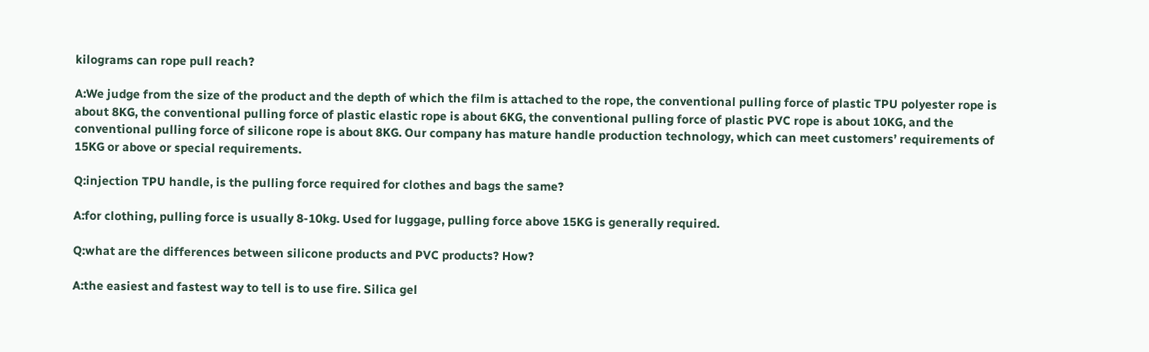kilograms can rope pull reach?

A:We judge from the size of the product and the depth of which the film is attached to the rope, the conventional pulling force of plastic TPU polyester rope is about 8KG, the conventional pulling force of plastic elastic rope is about 6KG, the conventional pulling force of plastic PVC rope is about 10KG, and the conventional pulling force of silicone rope is about 8KG. Our company has mature handle production technology, which can meet customers’ requirements of 15KG or above or special requirements.

Q:injection TPU handle, is the pulling force required for clothes and bags the same?

A:for clothing, pulling force is usually 8-10kg. Used for luggage, pulling force above 15KG is generally required.

Q:what are the differences between silicone products and PVC products? How?

A:the easiest and fastest way to tell is to use fire. Silica gel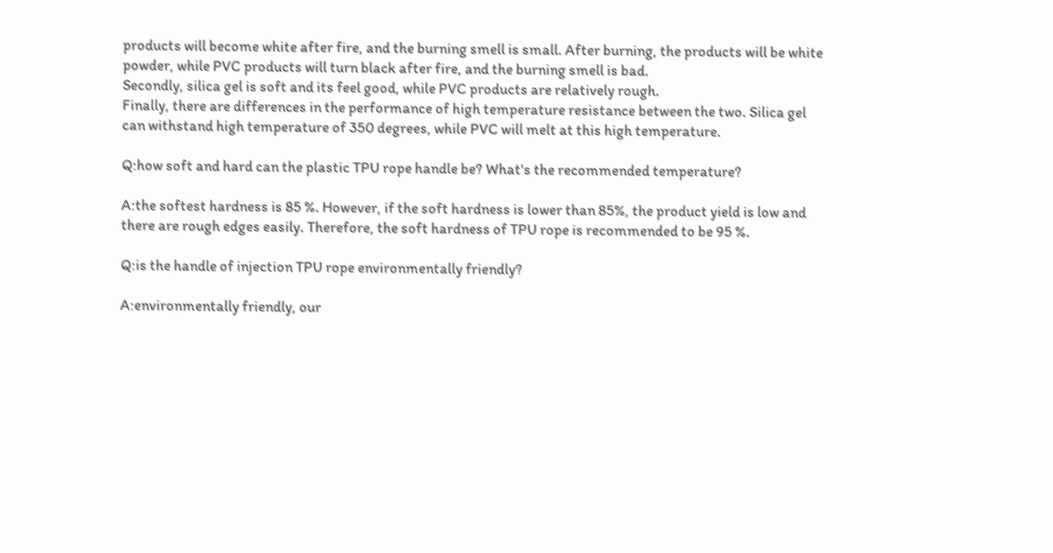products will become white after fire, and the burning smell is small. After burning, the products will be white powder, while PVC products will turn black after fire, and the burning smell is bad.
Secondly, silica gel is soft and its feel good, while PVC products are relatively rough.
Finally, there are differences in the performance of high temperature resistance between the two. Silica gel can withstand high temperature of 350 degrees, while PVC will melt at this high temperature.

Q:how soft and hard can the plastic TPU rope handle be? What's the recommended temperature?

A:the softest hardness is 85 %. However, if the soft hardness is lower than 85%, the product yield is low and there are rough edges easily. Therefore, the soft hardness of TPU rope is recommended to be 95 %.

Q:is the handle of injection TPU rope environmentally friendly?

A:environmentally friendly, our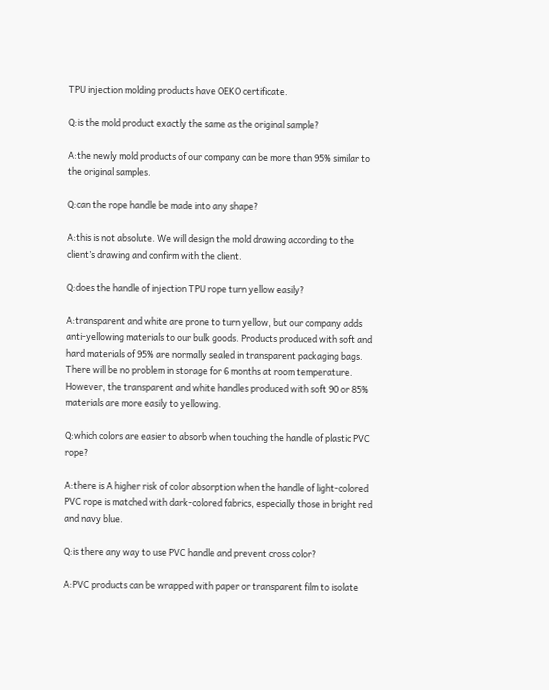TPU injection molding products have OEKO certificate.

Q:is the mold product exactly the same as the original sample?

A:the newly mold products of our company can be more than 95% similar to the original samples.

Q:can the rope handle be made into any shape?

A:this is not absolute. We will design the mold drawing according to the client’s drawing and confirm with the client.

Q:does the handle of injection TPU rope turn yellow easily?

A:transparent and white are prone to turn yellow, but our company adds anti-yellowing materials to our bulk goods. Products produced with soft and hard materials of 95% are normally sealed in transparent packaging bags. There will be no problem in storage for 6 months at room temperature. However, the transparent and white handles produced with soft 90 or 85% materials are more easily to yellowing.

Q:which colors are easier to absorb when touching the handle of plastic PVC rope?

A:there is A higher risk of color absorption when the handle of light-colored PVC rope is matched with dark-colored fabrics, especially those in bright red and navy blue.

Q:is there any way to use PVC handle and prevent cross color?

A:PVC products can be wrapped with paper or transparent film to isolate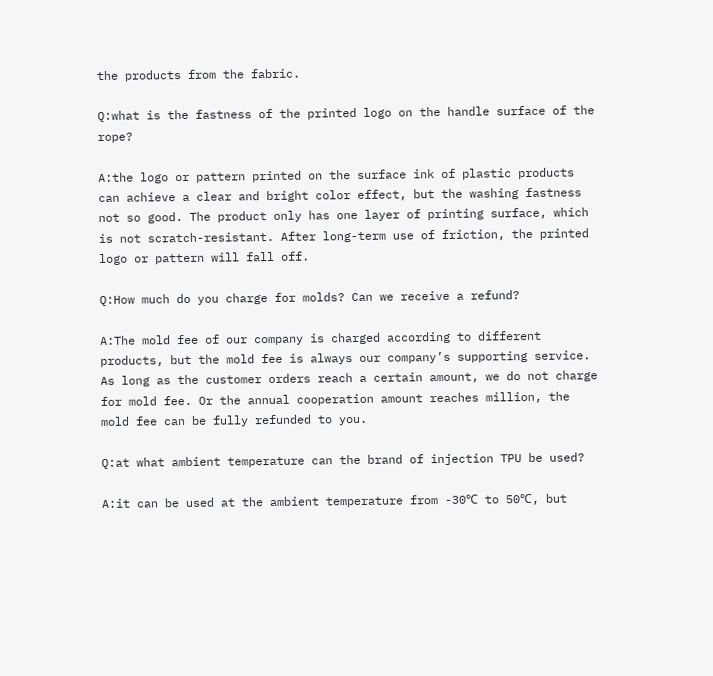the products from the fabric.

Q:what is the fastness of the printed logo on the handle surface of the rope?

A:the logo or pattern printed on the surface ink of plastic products can achieve a clear and bright color effect, but the washing fastness not so good. The product only has one layer of printing surface, which is not scratch-resistant. After long-term use of friction, the printed logo or pattern will fall off.

Q:How much do you charge for molds? Can we receive a refund?

A:The mold fee of our company is charged according to different products, but the mold fee is always our company’s supporting service. As long as the customer orders reach a certain amount, we do not charge for mold fee. Or the annual cooperation amount reaches million, the mold fee can be fully refunded to you.

Q:at what ambient temperature can the brand of injection TPU be used?

A:it can be used at the ambient temperature from -30℃ to 50℃, but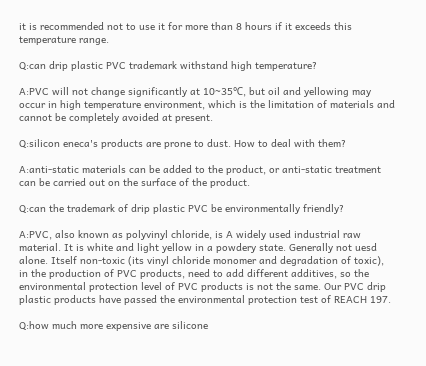it is recommended not to use it for more than 8 hours if it exceeds this temperature range.

Q:can drip plastic PVC trademark withstand high temperature?

A:PVC will not change significantly at 10~35℃, but oil and yellowing may occur in high temperature environment, which is the limitation of materials and cannot be completely avoided at present.

Q:silicon eneca's products are prone to dust. How to deal with them?

A:anti-static materials can be added to the product, or anti-static treatment can be carried out on the surface of the product.

Q:can the trademark of drip plastic PVC be environmentally friendly?

A:PVC, also known as polyvinyl chloride, is A widely used industrial raw material. It is white and light yellow in a powdery state. Generally not uesd alone. Itself non-toxic (its vinyl chloride monomer and degradation of toxic), in the production of PVC products, need to add different additives, so the environmental protection level of PVC products is not the same. Our PVC drip plastic products have passed the environmental protection test of REACH 197.

Q:how much more expensive are silicone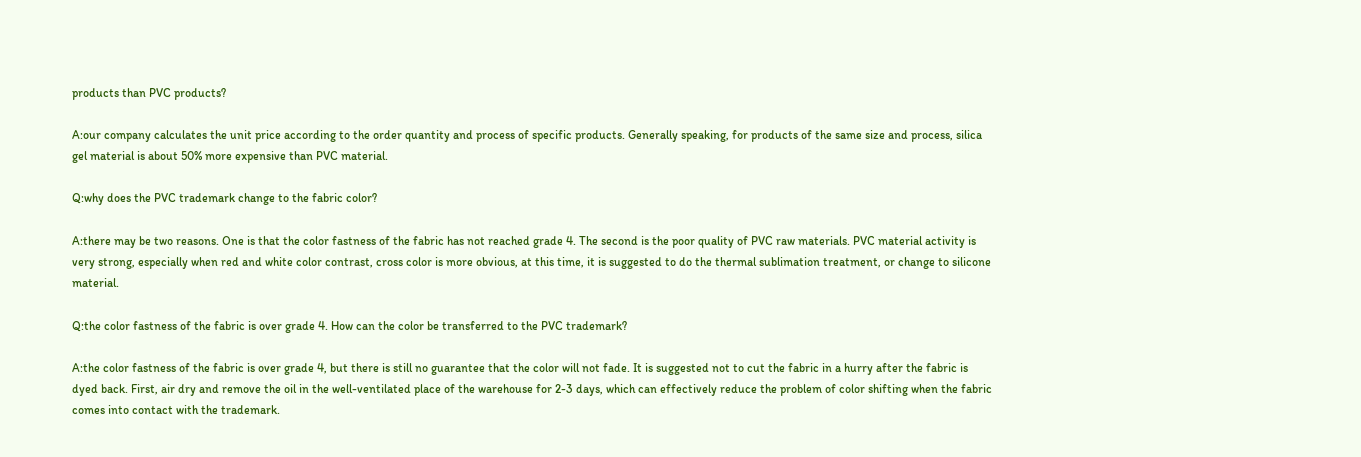products than PVC products?

A:our company calculates the unit price according to the order quantity and process of specific products. Generally speaking, for products of the same size and process, silica gel material is about 50% more expensive than PVC material.

Q:why does the PVC trademark change to the fabric color?

A:there may be two reasons. One is that the color fastness of the fabric has not reached grade 4. The second is the poor quality of PVC raw materials. PVC material activity is very strong, especially when red and white color contrast, cross color is more obvious, at this time, it is suggested to do the thermal sublimation treatment, or change to silicone material.

Q:the color fastness of the fabric is over grade 4. How can the color be transferred to the PVC trademark?

A:the color fastness of the fabric is over grade 4, but there is still no guarantee that the color will not fade. It is suggested not to cut the fabric in a hurry after the fabric is dyed back. First, air dry and remove the oil in the well-ventilated place of the warehouse for 2-3 days, which can effectively reduce the problem of color shifting when the fabric comes into contact with the trademark.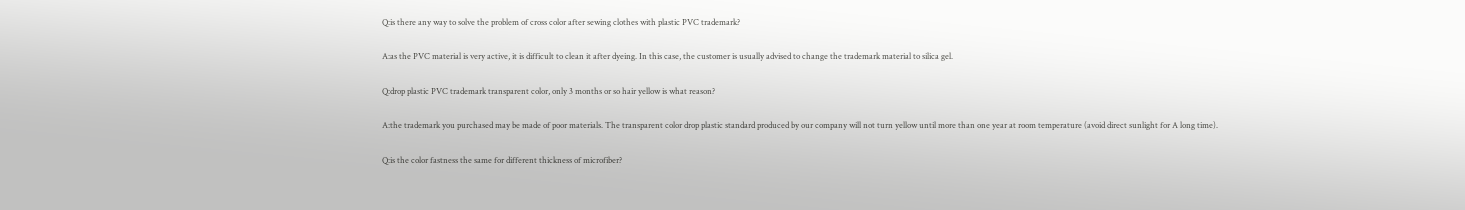Q:is there any way to solve the problem of cross color after sewing clothes with plastic PVC trademark?

A:as the PVC material is very active, it is difficult to clean it after dyeing. In this case, the customer is usually advised to change the trademark material to silica gel.

Q:drop plastic PVC trademark transparent color, only 3 months or so hair yellow is what reason?

A:the trademark you purchased may be made of poor materials. The transparent color drop plastic standard produced by our company will not turn yellow until more than one year at room temperature (avoid direct sunlight for A long time).

Q:is the color fastness the same for different thickness of microfiber?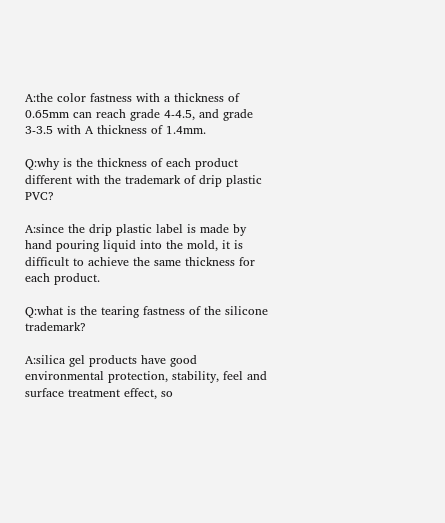A:the color fastness with a thickness of 0.65mm can reach grade 4-4.5, and grade 3-3.5 with A thickness of 1.4mm.

Q:why is the thickness of each product different with the trademark of drip plastic PVC?

A:since the drip plastic label is made by hand pouring liquid into the mold, it is difficult to achieve the same thickness for each product.

Q:what is the tearing fastness of the silicone trademark?

A:silica gel products have good environmental protection, stability, feel and surface treatment effect, so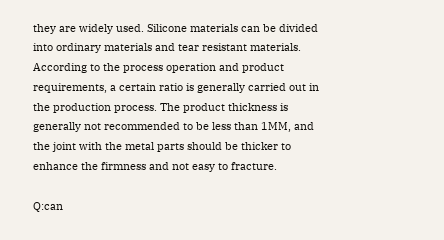they are widely used. Silicone materials can be divided into ordinary materials and tear resistant materials. According to the process operation and product requirements, a certain ratio is generally carried out in the production process. The product thickness is generally not recommended to be less than 1MM, and the joint with the metal parts should be thicker to enhance the firmness and not easy to fracture.

Q:can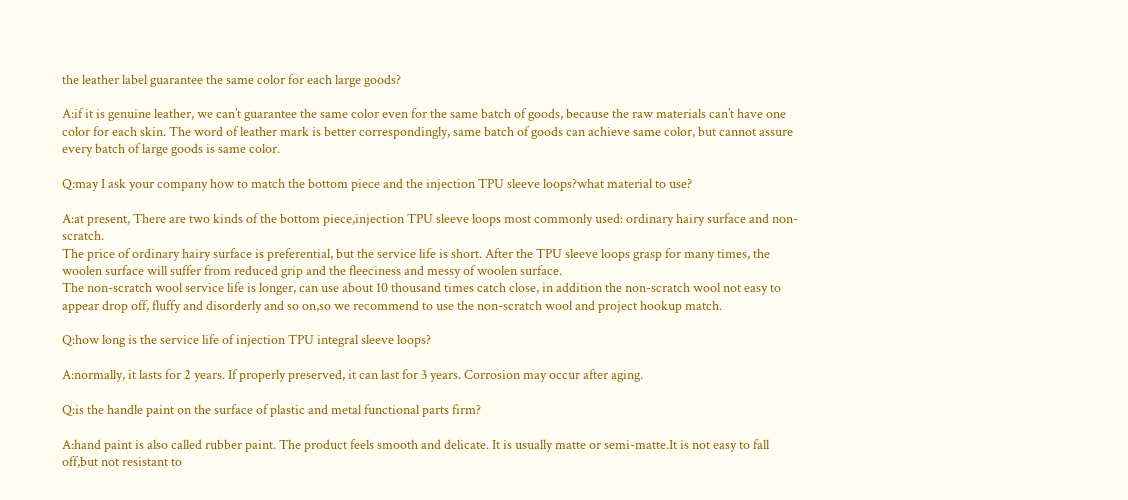the leather label guarantee the same color for each large goods?

A:if it is genuine leather, we can’t guarantee the same color even for the same batch of goods, because the raw materials can’t have one color for each skin. The word of leather mark is better correspondingly, same batch of goods can achieve same color, but cannot assure every batch of large goods is same color.

Q:may I ask your company how to match the bottom piece and the injection TPU sleeve loops?what material to use?

A:at present, There are two kinds of the bottom piece,injection TPU sleeve loops most commonly used: ordinary hairy surface and non-scratch.
The price of ordinary hairy surface is preferential, but the service life is short. After the TPU sleeve loops grasp for many times, the woolen surface will suffer from reduced grip and the fleeciness and messy of woolen surface.
The non-scratch wool service life is longer, can use about 10 thousand times catch close, in addition the non-scratch wool not easy to appear drop off, fluffy and disorderly and so on,so we recommend to use the non-scratch wool and project hookup match.

Q:how long is the service life of injection TPU integral sleeve loops?

A:normally, it lasts for 2 years. If properly preserved, it can last for 3 years. Corrosion may occur after aging.

Q:is the handle paint on the surface of plastic and metal functional parts firm?

A:hand paint is also called rubber paint. The product feels smooth and delicate. It is usually matte or semi-matte.It is not easy to fall off,but not resistant to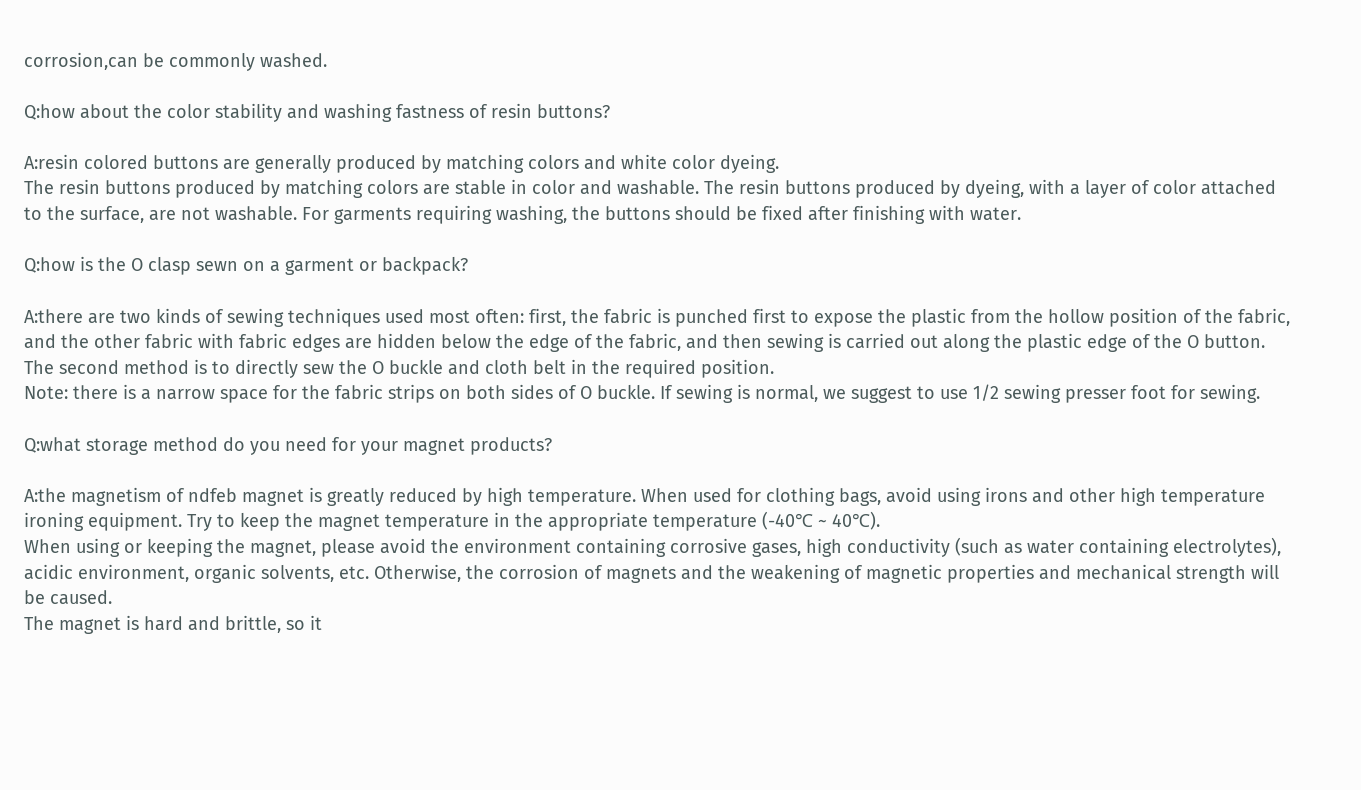corrosion,can be commonly washed.

Q:how about the color stability and washing fastness of resin buttons?

A:resin colored buttons are generally produced by matching colors and white color dyeing.
The resin buttons produced by matching colors are stable in color and washable. The resin buttons produced by dyeing, with a layer of color attached to the surface, are not washable. For garments requiring washing, the buttons should be fixed after finishing with water.

Q:how is the O clasp sewn on a garment or backpack?

A:there are two kinds of sewing techniques used most often: first, the fabric is punched first to expose the plastic from the hollow position of the fabric, and the other fabric with fabric edges are hidden below the edge of the fabric, and then sewing is carried out along the plastic edge of the O button.
The second method is to directly sew the O buckle and cloth belt in the required position.
Note: there is a narrow space for the fabric strips on both sides of O buckle. If sewing is normal, we suggest to use 1/2 sewing presser foot for sewing.

Q:what storage method do you need for your magnet products?

A:the magnetism of ndfeb magnet is greatly reduced by high temperature. When used for clothing bags, avoid using irons and other high temperature ironing equipment. Try to keep the magnet temperature in the appropriate temperature (-40℃ ~ 40℃).
When using or keeping the magnet, please avoid the environment containing corrosive gases, high conductivity (such as water containing electrolytes), acidic environment, organic solvents, etc. Otherwise, the corrosion of magnets and the weakening of magnetic properties and mechanical strength will be caused.
The magnet is hard and brittle, so it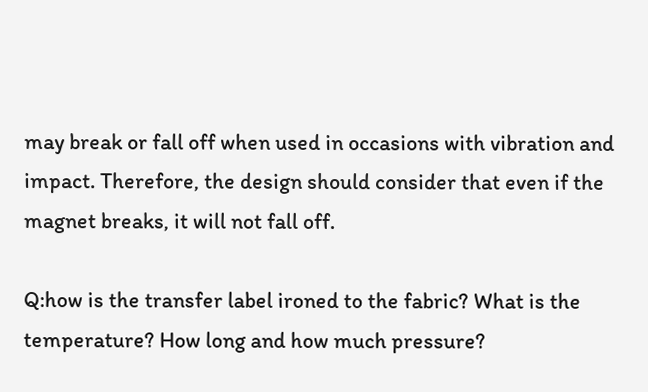may break or fall off when used in occasions with vibration and impact. Therefore, the design should consider that even if the magnet breaks, it will not fall off.

Q:how is the transfer label ironed to the fabric? What is the temperature? How long and how much pressure?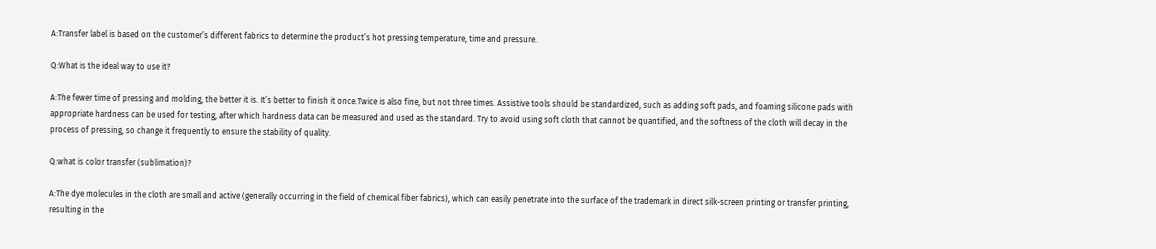A:Transfer label is based on the customer’s different fabrics to determine the product’s hot pressing temperature, time and pressure.

Q:What is the ideal way to use it?

A:The fewer time of pressing and molding, the better it is. It’s better to finish it once.Twice is also fine, but not three times. Assistive tools should be standardized, such as adding soft pads, and foaming silicone pads with appropriate hardness can be used for testing, after which hardness data can be measured and used as the standard. Try to avoid using soft cloth that cannot be quantified, and the softness of the cloth will decay in the process of pressing, so change it frequently to ensure the stability of quality.

Q:what is color transfer (sublimation)?

A:The dye molecules in the cloth are small and active (generally occurring in the field of chemical fiber fabrics), which can easily penetrate into the surface of the trademark in direct silk-screen printing or transfer printing, resulting in the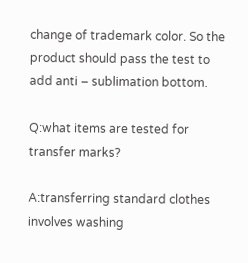change of trademark color. So the product should pass the test to add anti – sublimation bottom.

Q:what items are tested for transfer marks?

A:transferring standard clothes involves washing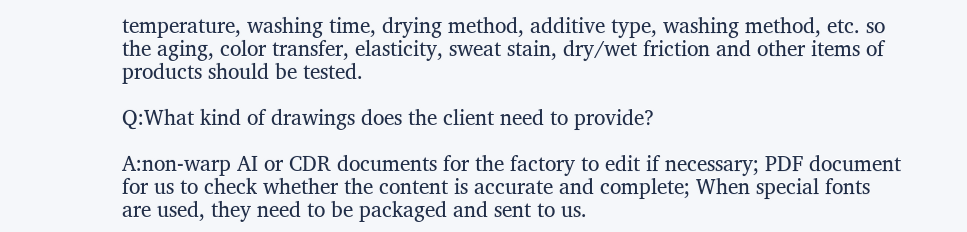temperature, washing time, drying method, additive type, washing method, etc. so the aging, color transfer, elasticity, sweat stain, dry/wet friction and other items of products should be tested.

Q:What kind of drawings does the client need to provide?

A:non-warp AI or CDR documents for the factory to edit if necessary; PDF document for us to check whether the content is accurate and complete; When special fonts are used, they need to be packaged and sent to us.